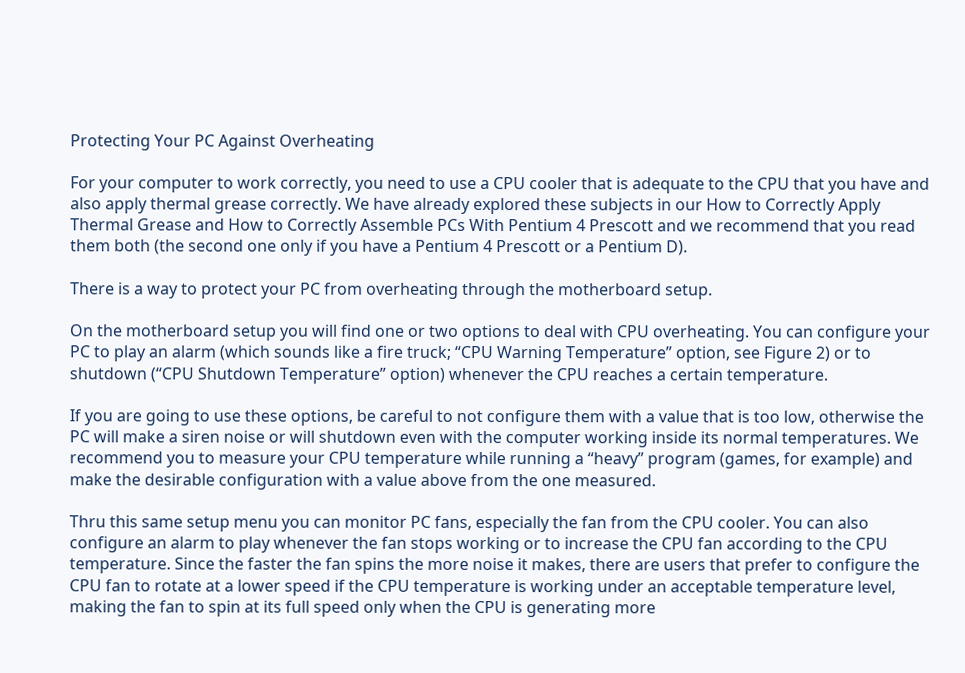Protecting Your PC Against Overheating

For your computer to work correctly, you need to use a CPU cooler that is adequate to the CPU that you have and also apply thermal grease correctly. We have already explored these subjects in our How to Correctly Apply Thermal Grease and How to Correctly Assemble PCs With Pentium 4 Prescott and we recommend that you read them both (the second one only if you have a Pentium 4 Prescott or a Pentium D).

There is a way to protect your PC from overheating through the motherboard setup.

On the motherboard setup you will find one or two options to deal with CPU overheating. You can configure your PC to play an alarm (which sounds like a fire truck; “CPU Warning Temperature” option, see Figure 2) or to shutdown (“CPU Shutdown Temperature” option) whenever the CPU reaches a certain temperature.

If you are going to use these options, be careful to not configure them with a value that is too low, otherwise the PC will make a siren noise or will shutdown even with the computer working inside its normal temperatures. We recommend you to measure your CPU temperature while running a “heavy” program (games, for example) and make the desirable configuration with a value above from the one measured.

Thru this same setup menu you can monitor PC fans, especially the fan from the CPU cooler. You can also configure an alarm to play whenever the fan stops working or to increase the CPU fan according to the CPU temperature. Since the faster the fan spins the more noise it makes, there are users that prefer to configure the CPU fan to rotate at a lower speed if the CPU temperature is working under an acceptable temperature level, making the fan to spin at its full speed only when the CPU is generating more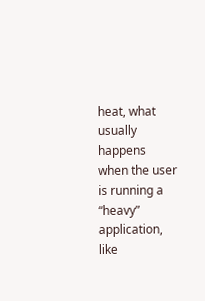heat, what usually happens when the user is running a “heavy” application, like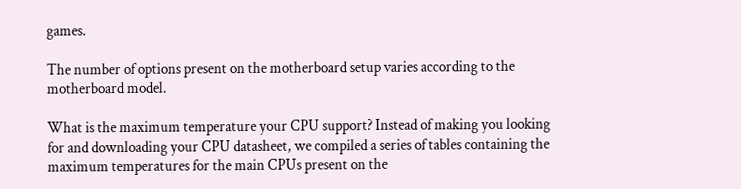games.

The number of options present on the motherboard setup varies according to the motherboard model.

What is the maximum temperature your CPU support? Instead of making you looking for and downloading your CPU datasheet, we compiled a series of tables containing the maximum temperatures for the main CPUs present on the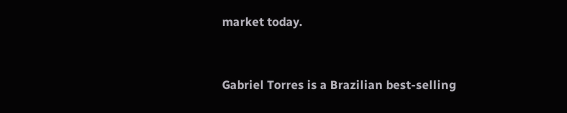market today.


Gabriel Torres is a Brazilian best-selling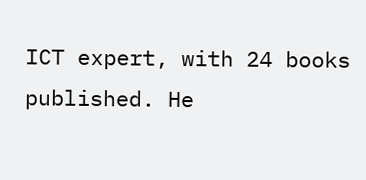ICT expert, with 24 books published. He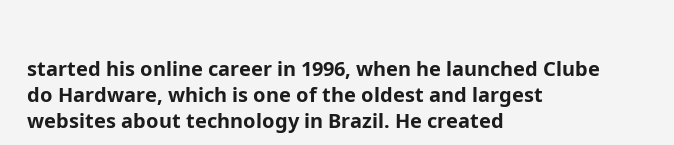started his online career in 1996, when he launched Clube do Hardware, which is one of the oldest and largest websites about technology in Brazil. He created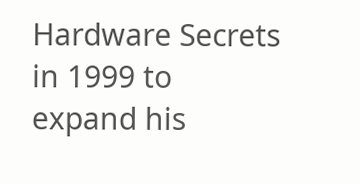Hardware Secrets in 1999 to expand his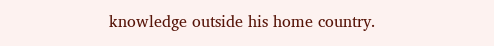knowledge outside his home country.